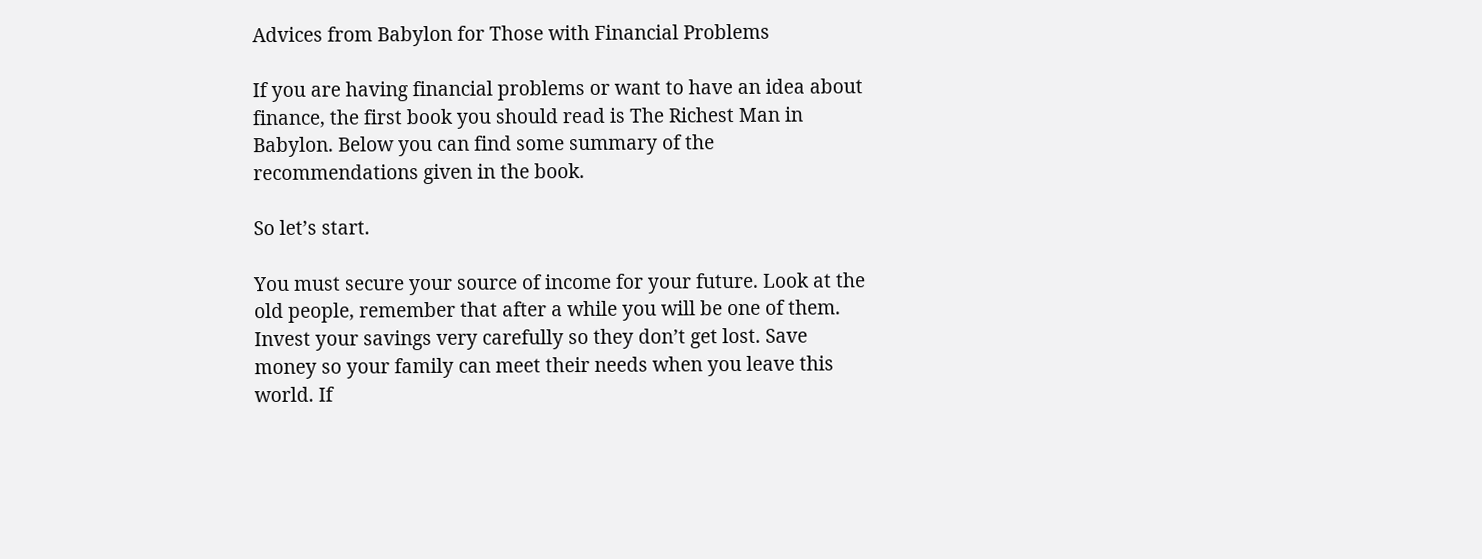Advices from Babylon for Those with Financial Problems

If you are having financial problems or want to have an idea about finance, the first book you should read is The Richest Man in Babylon. Below you can find some summary of the recommendations given in the book.

So let’s start.

You must secure your source of income for your future. Look at the old people, remember that after a while you will be one of them. Invest your savings very carefully so they don’t get lost. Save money so your family can meet their needs when you leave this world. If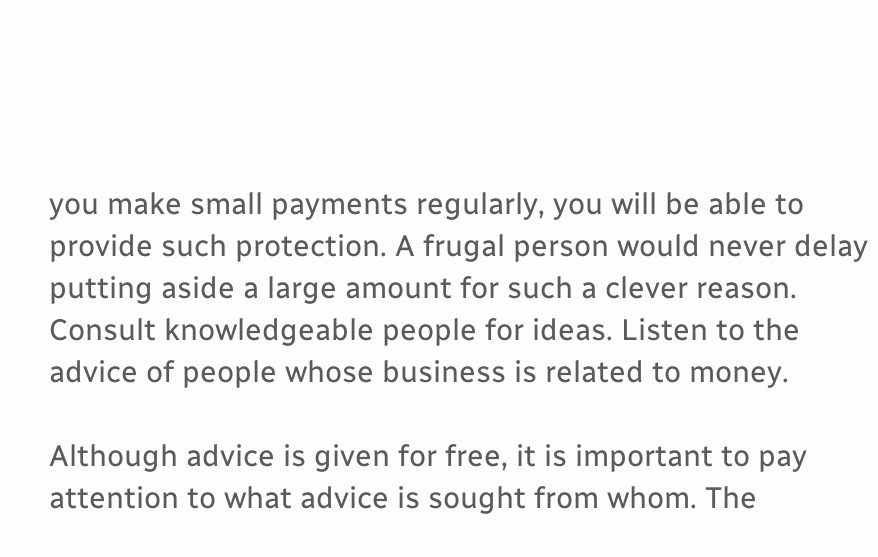you make small payments regularly, you will be able to provide such protection. A frugal person would never delay putting aside a large amount for such a clever reason. Consult knowledgeable people for ideas. Listen to the advice of people whose business is related to money.

Although advice is given for free, it is important to pay attention to what advice is sought from whom. The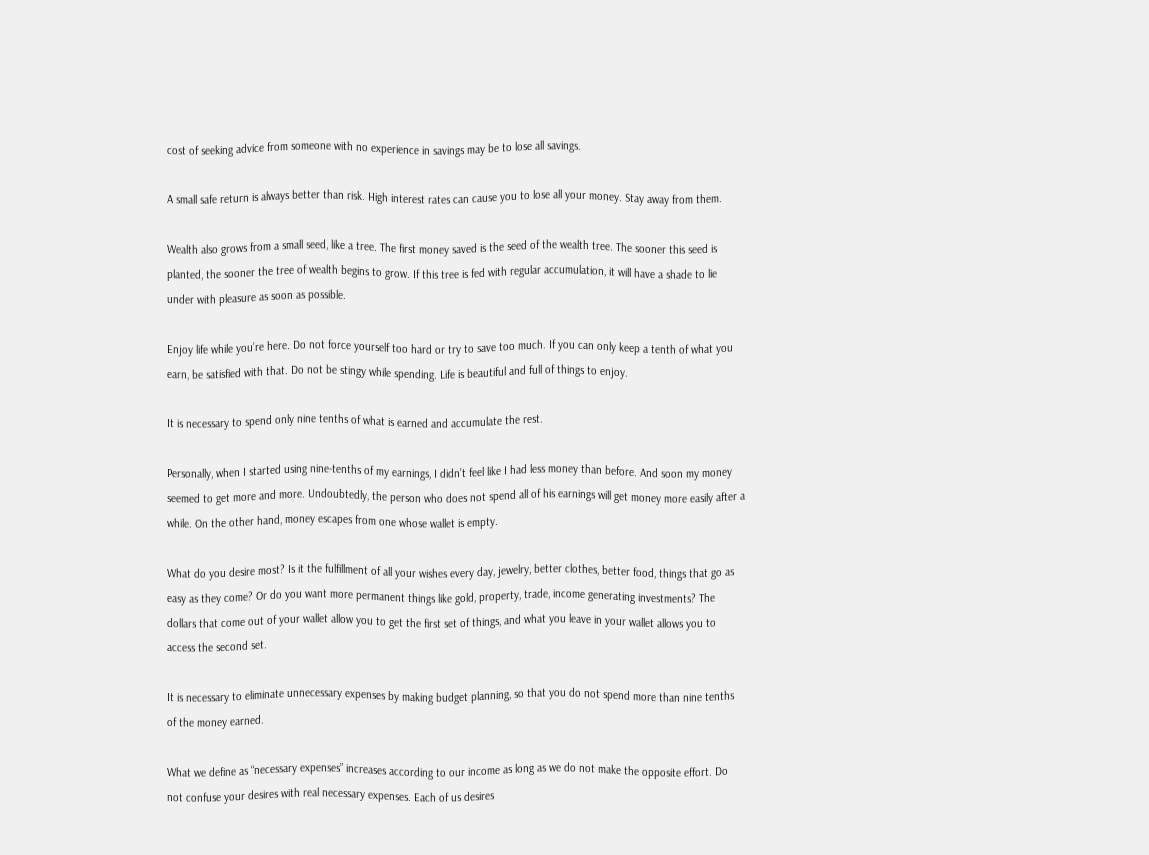cost of seeking advice from someone with no experience in savings may be to lose all savings.

A small safe return is always better than risk. High interest rates can cause you to lose all your money. Stay away from them.

Wealth also grows from a small seed, like a tree. The first money saved is the seed of the wealth tree. The sooner this seed is planted, the sooner the tree of wealth begins to grow. If this tree is fed with regular accumulation, it will have a shade to lie under with pleasure as soon as possible.

Enjoy life while you’re here. Do not force yourself too hard or try to save too much. If you can only keep a tenth of what you earn, be satisfied with that. Do not be stingy while spending. Life is beautiful and full of things to enjoy.

It is necessary to spend only nine tenths of what is earned and accumulate the rest.

Personally, when I started using nine-tenths of my earnings, I didn’t feel like I had less money than before. And soon my money seemed to get more and more. Undoubtedly, the person who does not spend all of his earnings will get money more easily after a while. On the other hand, money escapes from one whose wallet is empty.

What do you desire most? Is it the fulfillment of all your wishes every day, jewelry, better clothes, better food, things that go as easy as they come? Or do you want more permanent things like gold, property, trade, income generating investments? The dollars that come out of your wallet allow you to get the first set of things, and what you leave in your wallet allows you to access the second set.

It is necessary to eliminate unnecessary expenses by making budget planning, so that you do not spend more than nine tenths of the money earned.

What we define as “necessary expenses” increases according to our income as long as we do not make the opposite effort. Do not confuse your desires with real necessary expenses. Each of us desires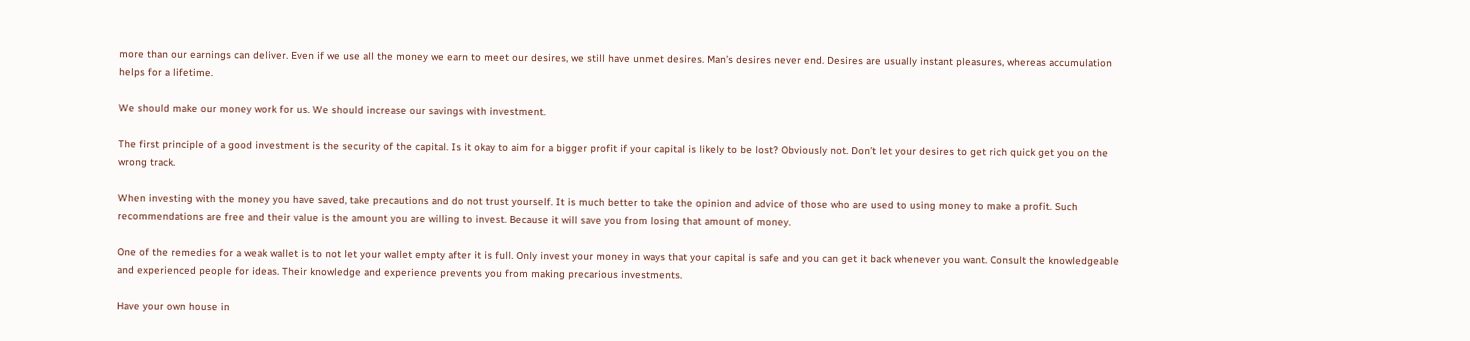more than our earnings can deliver. Even if we use all the money we earn to meet our desires, we still have unmet desires. Man’s desires never end. Desires are usually instant pleasures, whereas accumulation helps for a lifetime.

We should make our money work for us. We should increase our savings with investment.

The first principle of a good investment is the security of the capital. Is it okay to aim for a bigger profit if your capital is likely to be lost? Obviously not. Don’t let your desires to get rich quick get you on the wrong track.

When investing with the money you have saved, take precautions and do not trust yourself. It is much better to take the opinion and advice of those who are used to using money to make a profit. Such recommendations are free and their value is the amount you are willing to invest. Because it will save you from losing that amount of money.

One of the remedies for a weak wallet is to not let your wallet empty after it is full. Only invest your money in ways that your capital is safe and you can get it back whenever you want. Consult the knowledgeable and experienced people for ideas. Their knowledge and experience prevents you from making precarious investments.

Have your own house in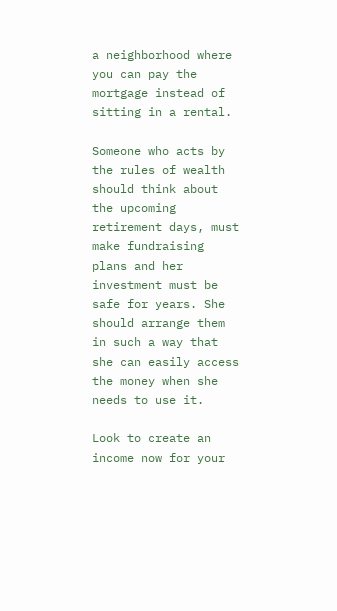a neighborhood where you can pay the mortgage instead of sitting in a rental.

Someone who acts by the rules of wealth should think about the upcoming retirement days, must make fundraising plans and her investment must be safe for years. She should arrange them in such a way that she can easily access the money when she needs to use it.

Look to create an income now for your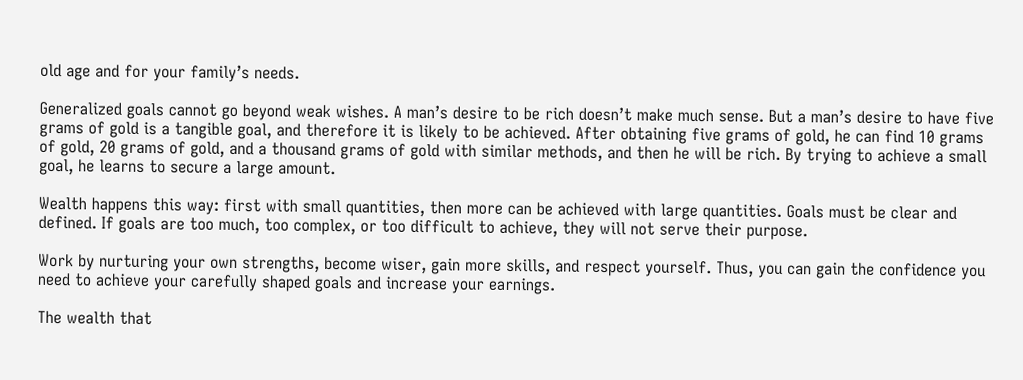old age and for your family’s needs.

Generalized goals cannot go beyond weak wishes. A man’s desire to be rich doesn’t make much sense. But a man’s desire to have five grams of gold is a tangible goal, and therefore it is likely to be achieved. After obtaining five grams of gold, he can find 10 grams of gold, 20 grams of gold, and a thousand grams of gold with similar methods, and then he will be rich. By trying to achieve a small goal, he learns to secure a large amount.

Wealth happens this way: first with small quantities, then more can be achieved with large quantities. Goals must be clear and defined. If goals are too much, too complex, or too difficult to achieve, they will not serve their purpose.

Work by nurturing your own strengths, become wiser, gain more skills, and respect yourself. Thus, you can gain the confidence you need to achieve your carefully shaped goals and increase your earnings.

The wealth that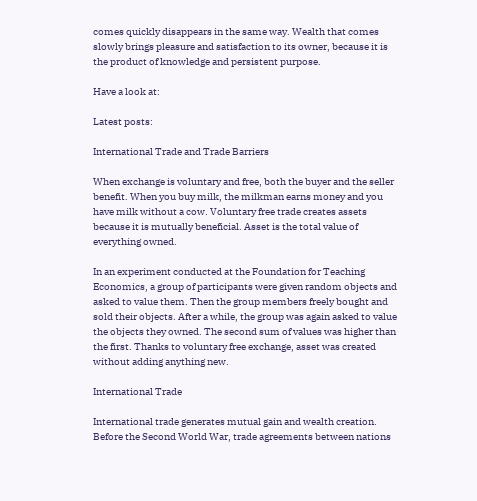comes quickly disappears in the same way. Wealth that comes slowly brings pleasure and satisfaction to its owner, because it is the product of knowledge and persistent purpose.

Have a look at:

Latest posts:

International Trade and Trade Barriers

When exchange is voluntary and free, both the buyer and the seller benefit. When you buy milk, the milkman earns money and you have milk without a cow. Voluntary free trade creates assets because it is mutually beneficial. Asset is the total value of everything owned.

In an experiment conducted at the Foundation for Teaching Economics, a group of participants were given random objects and asked to value them. Then the group members freely bought and sold their objects. After a while, the group was again asked to value the objects they owned. The second sum of values was higher than the first. Thanks to voluntary free exchange, asset was created without adding anything new.

International Trade

International trade generates mutual gain and wealth creation. Before the Second World War, trade agreements between nations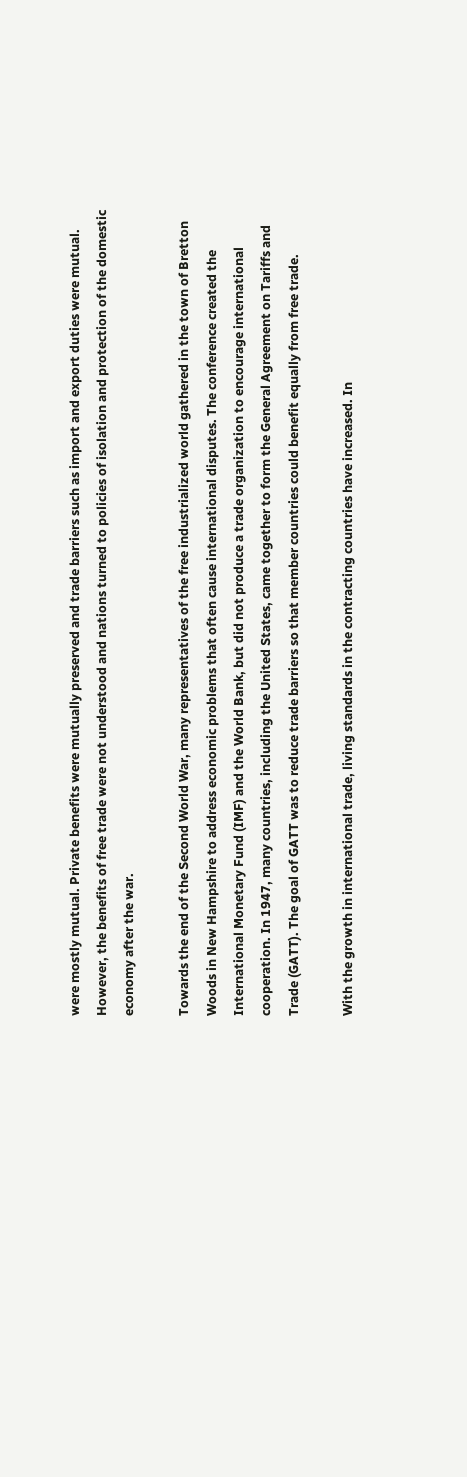were mostly mutual. Private benefits were mutually preserved and trade barriers such as import and export duties were mutual. However, the benefits of free trade were not understood and nations turned to policies of isolation and protection of the domestic economy after the war.

Towards the end of the Second World War, many representatives of the free industrialized world gathered in the town of Bretton Woods in New Hampshire to address economic problems that often cause international disputes. The conference created the International Monetary Fund (IMF) and the World Bank, but did not produce a trade organization to encourage international cooperation. In 1947, many countries, including the United States, came together to form the General Agreement on Tariffs and Trade (GATT). The goal of GATT was to reduce trade barriers so that member countries could benefit equally from free trade.

With the growth in international trade, living standards in the contracting countries have increased. In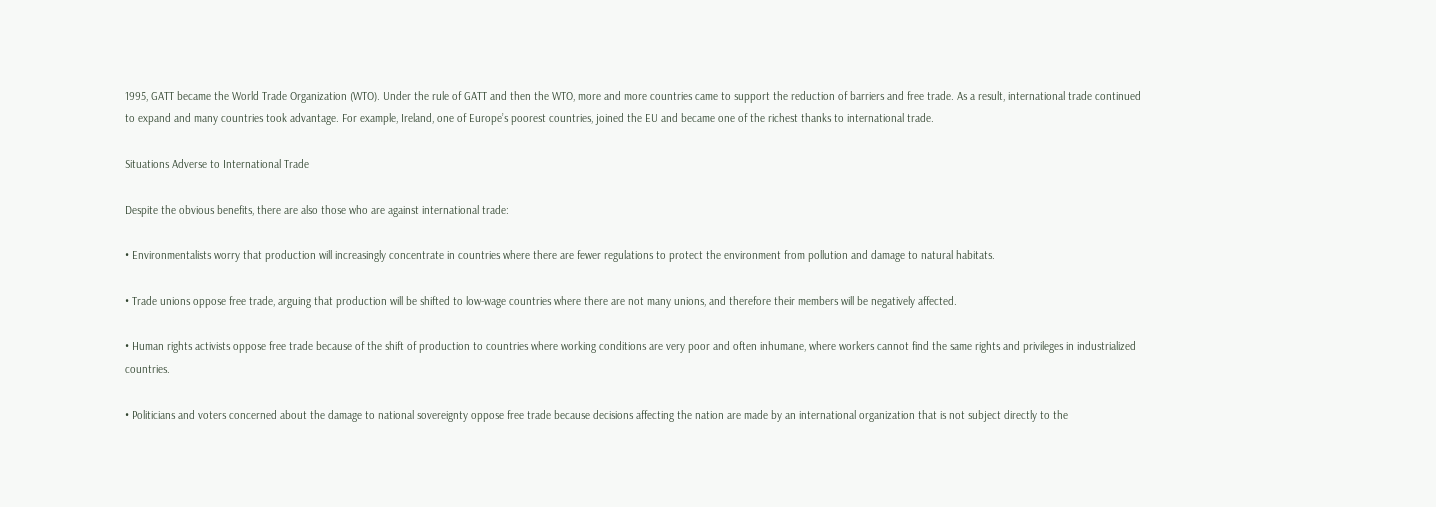1995, GATT became the World Trade Organization (WTO). Under the rule of GATT and then the WTO, more and more countries came to support the reduction of barriers and free trade. As a result, international trade continued to expand and many countries took advantage. For example, Ireland, one of Europe’s poorest countries, joined the EU and became one of the richest thanks to international trade.

Situations Adverse to International Trade

Despite the obvious benefits, there are also those who are against international trade:

• Environmentalists worry that production will increasingly concentrate in countries where there are fewer regulations to protect the environment from pollution and damage to natural habitats.

• Trade unions oppose free trade, arguing that production will be shifted to low-wage countries where there are not many unions, and therefore their members will be negatively affected.

• Human rights activists oppose free trade because of the shift of production to countries where working conditions are very poor and often inhumane, where workers cannot find the same rights and privileges in industrialized countries.

• Politicians and voters concerned about the damage to national sovereignty oppose free trade because decisions affecting the nation are made by an international organization that is not subject directly to the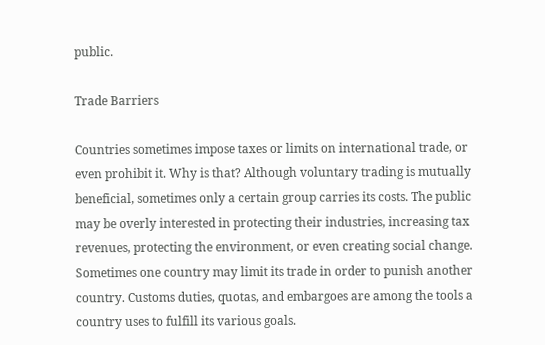public.

Trade Barriers

Countries sometimes impose taxes or limits on international trade, or even prohibit it. Why is that? Although voluntary trading is mutually beneficial, sometimes only a certain group carries its costs. The public may be overly interested in protecting their industries, increasing tax revenues, protecting the environment, or even creating social change. Sometimes one country may limit its trade in order to punish another country. Customs duties, quotas, and embargoes are among the tools a country uses to fulfill its various goals.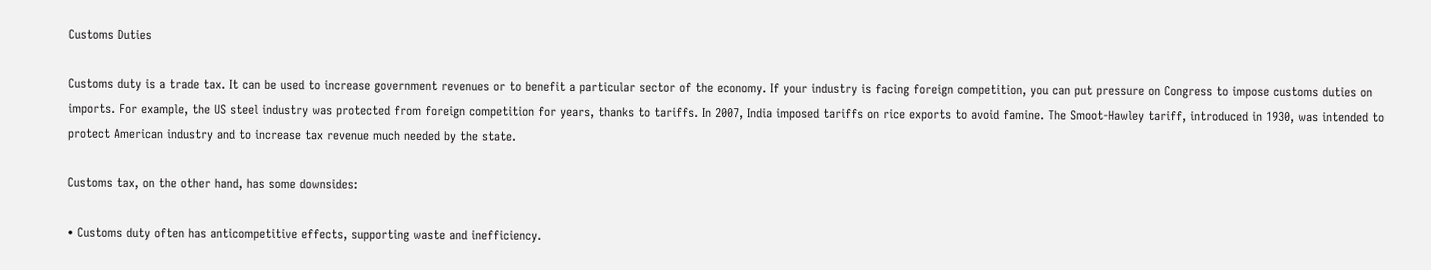Customs Duties

Customs duty is a trade tax. It can be used to increase government revenues or to benefit a particular sector of the economy. If your industry is facing foreign competition, you can put pressure on Congress to impose customs duties on imports. For example, the US steel industry was protected from foreign competition for years, thanks to tariffs. In 2007, India imposed tariffs on rice exports to avoid famine. The Smoot-Hawley tariff, introduced in 1930, was intended to protect American industry and to increase tax revenue much needed by the state.

Customs tax, on the other hand, has some downsides:

• Customs duty often has anticompetitive effects, supporting waste and inefficiency.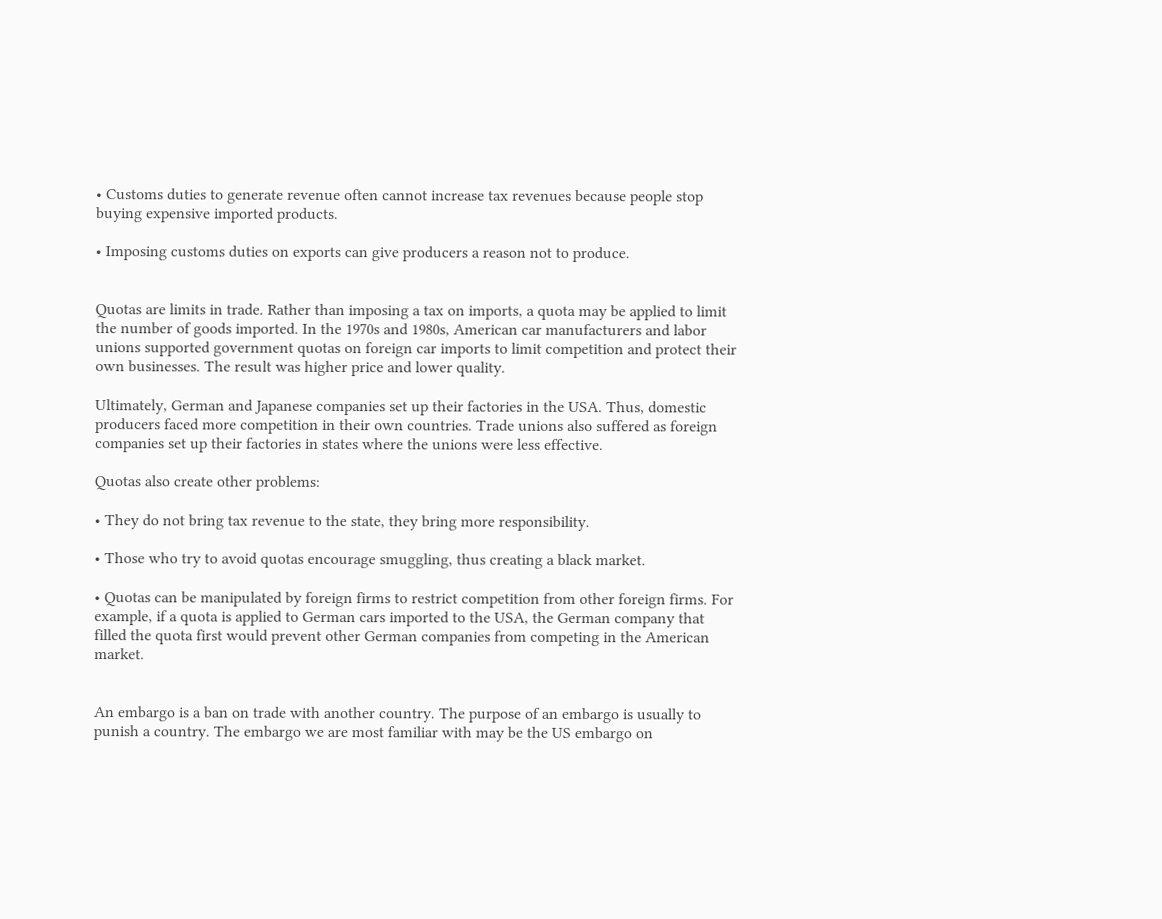• Customs duties to generate revenue often cannot increase tax revenues because people stop buying expensive imported products.

• Imposing customs duties on exports can give producers a reason not to produce.


Quotas are limits in trade. Rather than imposing a tax on imports, a quota may be applied to limit the number of goods imported. In the 1970s and 1980s, American car manufacturers and labor unions supported government quotas on foreign car imports to limit competition and protect their own businesses. The result was higher price and lower quality.

Ultimately, German and Japanese companies set up their factories in the USA. Thus, domestic producers faced more competition in their own countries. Trade unions also suffered as foreign companies set up their factories in states where the unions were less effective.

Quotas also create other problems:

• They do not bring tax revenue to the state, they bring more responsibility.

• Those who try to avoid quotas encourage smuggling, thus creating a black market.

• Quotas can be manipulated by foreign firms to restrict competition from other foreign firms. For example, if a quota is applied to German cars imported to the USA, the German company that filled the quota first would prevent other German companies from competing in the American market.


An embargo is a ban on trade with another country. The purpose of an embargo is usually to punish a country. The embargo we are most familiar with may be the US embargo on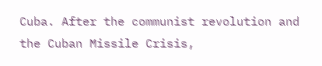Cuba. After the communist revolution and the Cuban Missile Crisis,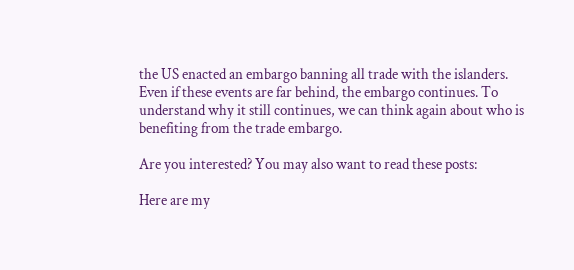the US enacted an embargo banning all trade with the islanders. Even if these events are far behind, the embargo continues. To understand why it still continues, we can think again about who is benefiting from the trade embargo.

Are you interested? You may also want to read these posts:

Here are my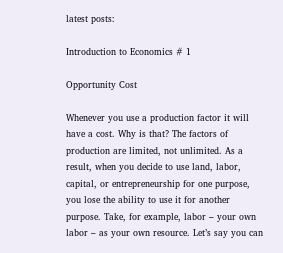latest posts:

Introduction to Economics # 1

Opportunity Cost

Whenever you use a production factor it will have a cost. Why is that? The factors of production are limited, not unlimited. As a result, when you decide to use land, labor, capital, or entrepreneurship for one purpose, you lose the ability to use it for another purpose. Take, for example, labor – your own labor – as your own resource. Let’s say you can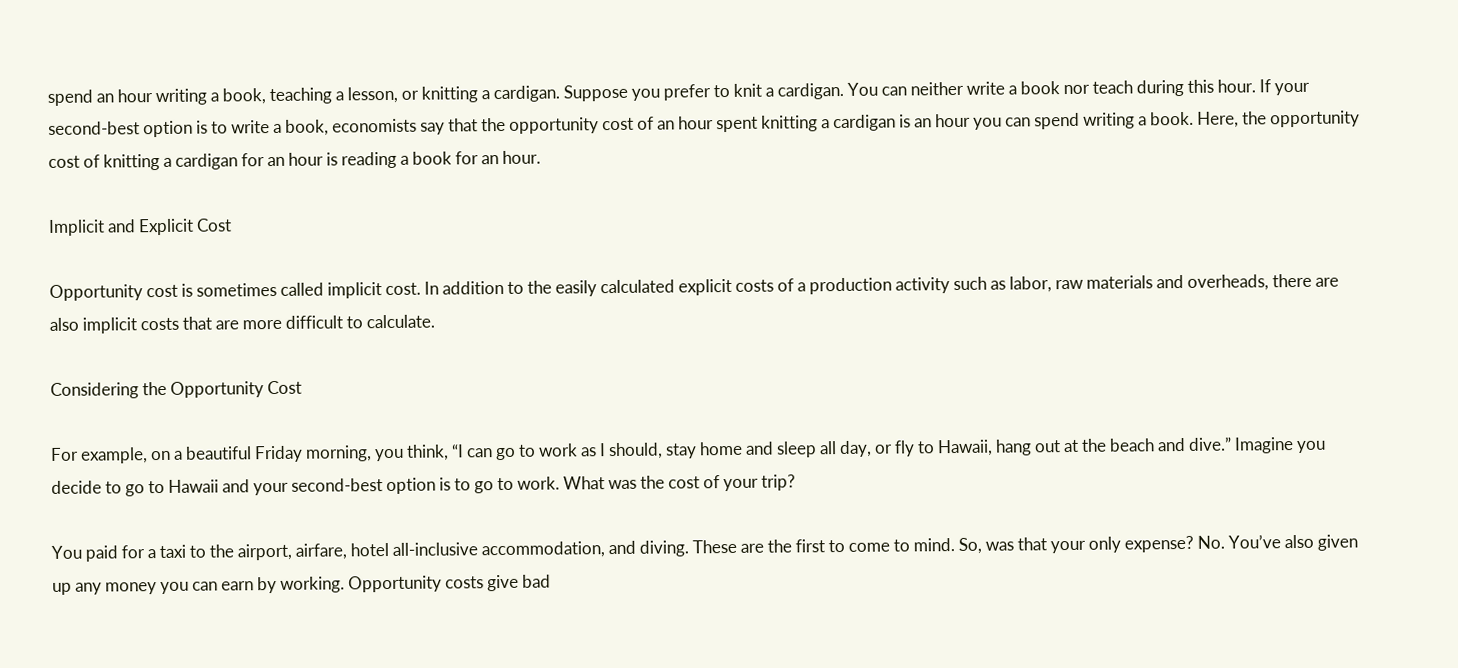spend an hour writing a book, teaching a lesson, or knitting a cardigan. Suppose you prefer to knit a cardigan. You can neither write a book nor teach during this hour. If your second-best option is to write a book, economists say that the opportunity cost of an hour spent knitting a cardigan is an hour you can spend writing a book. Here, the opportunity cost of knitting a cardigan for an hour is reading a book for an hour.

Implicit and Explicit Cost

Opportunity cost is sometimes called implicit cost. In addition to the easily calculated explicit costs of a production activity such as labor, raw materials and overheads, there are also implicit costs that are more difficult to calculate.

Considering the Opportunity Cost

For example, on a beautiful Friday morning, you think, “I can go to work as I should, stay home and sleep all day, or fly to Hawaii, hang out at the beach and dive.” Imagine you decide to go to Hawaii and your second-best option is to go to work. What was the cost of your trip?

You paid for a taxi to the airport, airfare, hotel all-inclusive accommodation, and diving. These are the first to come to mind. So, was that your only expense? No. You’ve also given up any money you can earn by working. Opportunity costs give bad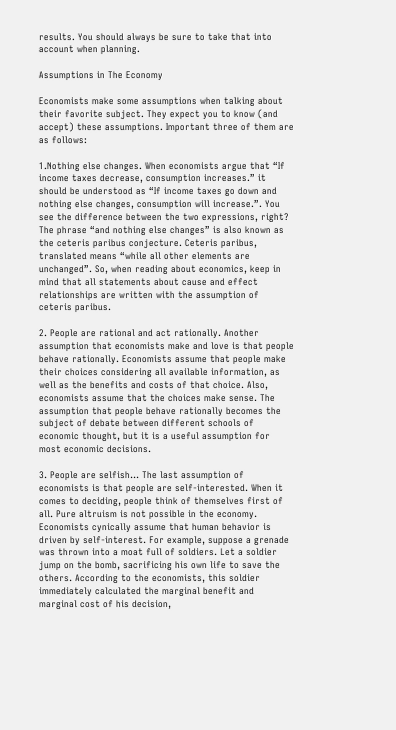results. You should always be sure to take that into account when planning.

Assumptions in The Economy

Economists make some assumptions when talking about their favorite subject. They expect you to know (and accept) these assumptions. Important three of them are as follows:

1.Nothing else changes. When economists argue that “If income taxes decrease, consumption increases.” it should be understood as “If income taxes go down and nothing else changes, consumption will increase.”. You see the difference between the two expressions, right? The phrase “and nothing else changes” is also known as the ceteris paribus conjecture. Ceteris paribus, translated means “while all other elements are unchanged”. So, when reading about economics, keep in mind that all statements about cause and effect relationships are written with the assumption of ceteris paribus.

2. People are rational and act rationally. Another assumption that economists make and love is that people behave rationally. Economists assume that people make their choices considering all available information, as well as the benefits and costs of that choice. Also, economists assume that the choices make sense. The assumption that people behave rationally becomes the subject of debate between different schools of economic thought, but it is a useful assumption for most economic decisions.

3. People are selfish… The last assumption of economists is that people are self-interested. When it comes to deciding, people think of themselves first of all. Pure altruism is not possible in the economy. Economists cynically assume that human behavior is driven by self-interest. For example, suppose a grenade was thrown into a moat full of soldiers. Let a soldier jump on the bomb, sacrificing his own life to save the others. According to the economists, this soldier immediately calculated the marginal benefit and marginal cost of his decision,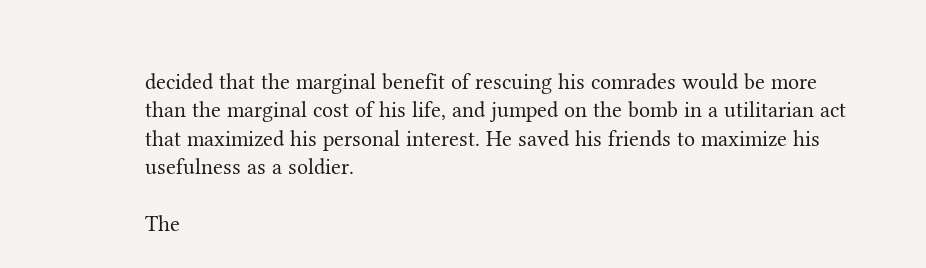decided that the marginal benefit of rescuing his comrades would be more than the marginal cost of his life, and jumped on the bomb in a utilitarian act that maximized his personal interest. He saved his friends to maximize his usefulness as a soldier.

The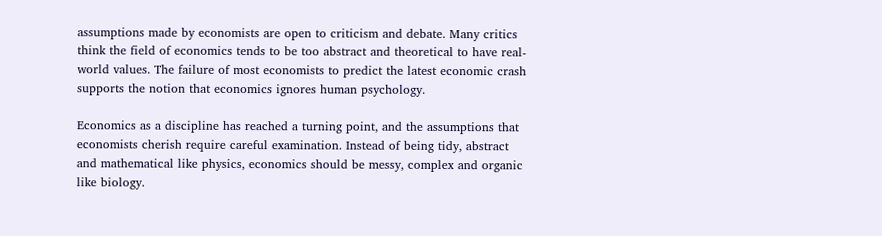assumptions made by economists are open to criticism and debate. Many critics think the field of economics tends to be too abstract and theoretical to have real-world values. The failure of most economists to predict the latest economic crash supports the notion that economics ignores human psychology.

Economics as a discipline has reached a turning point, and the assumptions that economists cherish require careful examination. Instead of being tidy, abstract and mathematical like physics, economics should be messy, complex and organic like biology.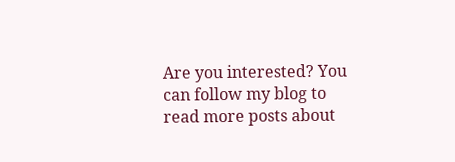Are you interested? You can follow my blog to read more posts about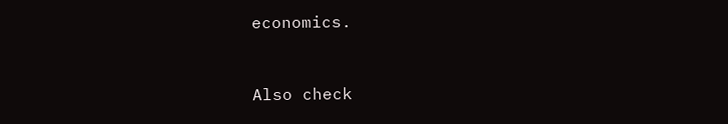economics.


Also check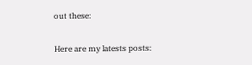out these:

Here are my latests posts: